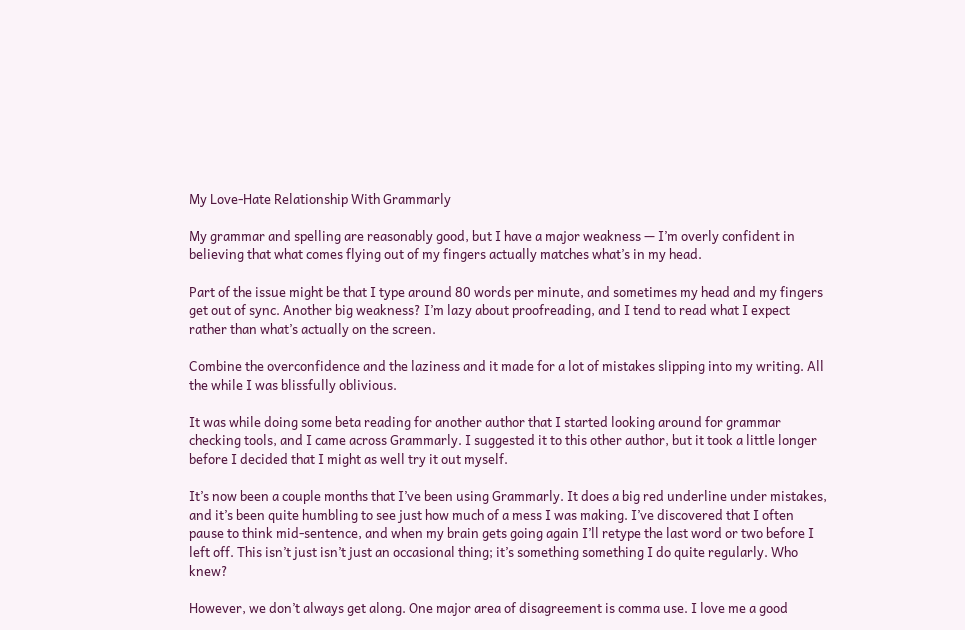My Love-Hate Relationship With Grammarly

My grammar and spelling are reasonably good, but I have a major weakness — I’m overly confident in believing that what comes flying out of my fingers actually matches what’s in my head.

Part of the issue might be that I type around 80 words per minute, and sometimes my head and my fingers get out of sync. Another big weakness? I’m lazy about proofreading, and I tend to read what I expect rather than what’s actually on the screen.

Combine the overconfidence and the laziness and it made for a lot of mistakes slipping into my writing. All the while I was blissfully oblivious.

It was while doing some beta reading for another author that I started looking around for grammar checking tools, and I came across Grammarly. I suggested it to this other author, but it took a little longer before I decided that I might as well try it out myself.

It’s now been a couple months that I’ve been using Grammarly. It does a big red underline under mistakes, and it’s been quite humbling to see just how much of a mess I was making. I’ve discovered that I often pause to think mid-sentence, and when my brain gets going again I’ll retype the last word or two before I left off. This isn’t just isn’t just an occasional thing; it’s something something I do quite regularly. Who knew?

However, we don’t always get along. One major area of disagreement is comma use. I love me a good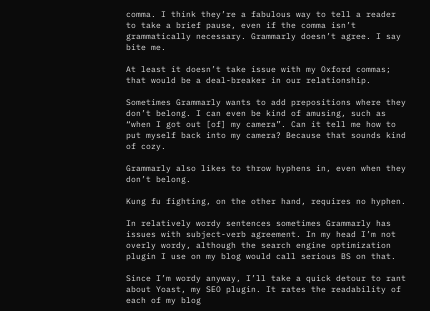comma. I think they’re a fabulous way to tell a reader to take a brief pause, even if the comma isn’t grammatically necessary. Grammarly doesn’t agree. I say bite me.

At least it doesn’t take issue with my Oxford commas; that would be a deal-breaker in our relationship.

Sometimes Grammarly wants to add prepositions where they don’t belong. I can even be kind of amusing, such as “when I got out [of] my camera”. Can it tell me how to put myself back into my camera? Because that sounds kind of cozy.

Grammarly also likes to throw hyphens in, even when they don’t belong.

Kung fu fighting, on the other hand, requires no hyphen.

In relatively wordy sentences sometimes Grammarly has issues with subject-verb agreement. In my head I’m not overly wordy, although the search engine optimization plugin I use on my blog would call serious BS on that.

Since I’m wordy anyway, I’ll take a quick detour to rant about Yoast, my SEO plugin. It rates the readability of each of my blog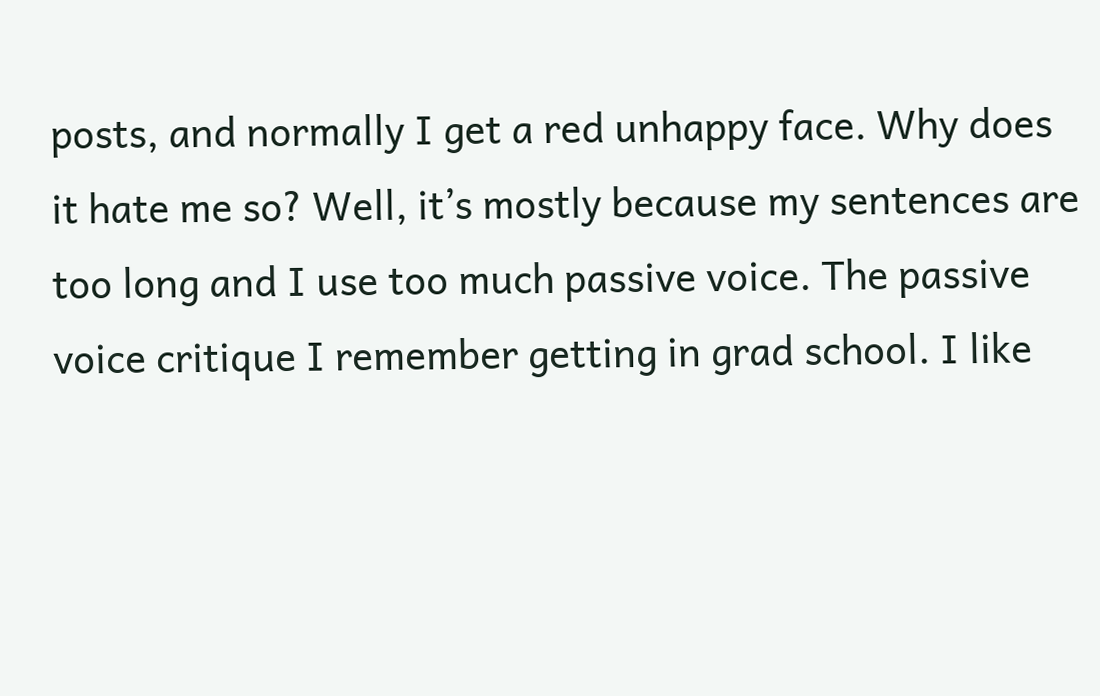posts, and normally I get a red unhappy face. Why does it hate me so? Well, it’s mostly because my sentences are too long and I use too much passive voice. The passive voice critique I remember getting in grad school. I like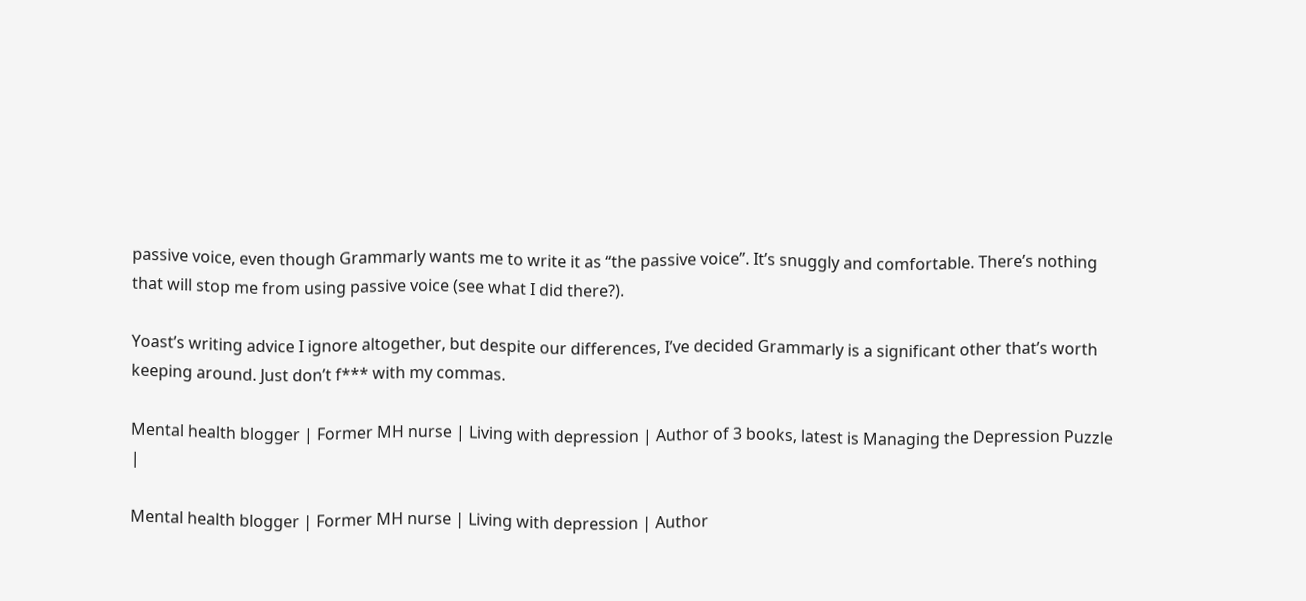passive voice, even though Grammarly wants me to write it as “the passive voice”. It’s snuggly and comfortable. There’s nothing that will stop me from using passive voice (see what I did there?).

Yoast’s writing advice I ignore altogether, but despite our differences, I’ve decided Grammarly is a significant other that’s worth keeping around. Just don’t f*** with my commas.

Mental health blogger | Former MH nurse | Living with depression | Author of 3 books, latest is Managing the Depression Puzzle |

Mental health blogger | Former MH nurse | Living with depression | Author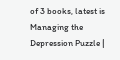of 3 books, latest is Managing the Depression Puzzle |